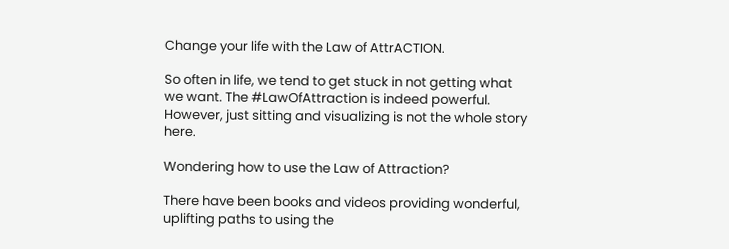Change your life with the Law of AttrACTION.

So often in life, we tend to get stuck in not getting what we want. The #LawOfAttraction is indeed powerful. However, just sitting and visualizing is not the whole story here.

Wondering how to use the Law of Attraction?

There have been books and videos providing wonderful, uplifting paths to using the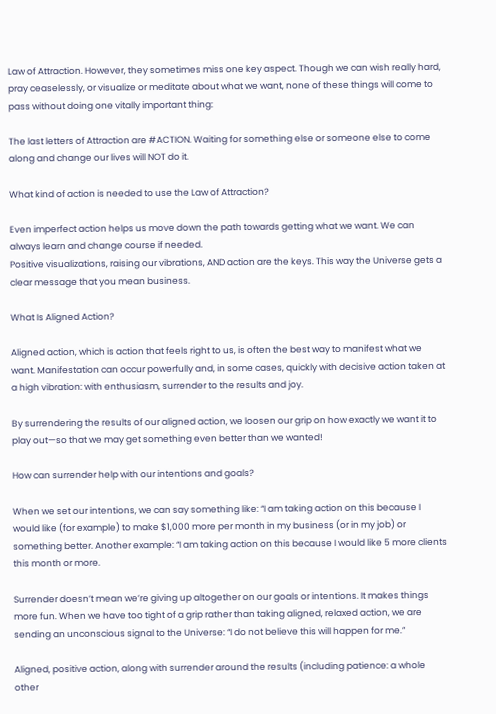Law of Attraction. However, they sometimes miss one key aspect. Though we can wish really hard, pray ceaselessly, or visualize or meditate about what we want, none of these things will come to pass without doing one vitally important thing:

The last letters of Attraction are #ACTION. Waiting for something else or someone else to come along and change our lives will NOT do it.

What kind of action is needed to use the Law of Attraction?

Even imperfect action helps us move down the path towards getting what we want. We can always learn and change course if needed.
Positive visualizations, raising our vibrations, AND action are the keys. This way the Universe gets a clear message that you mean business.

What Is Aligned Action?

Aligned action, which is action that feels right to us, is often the best way to manifest what we want. Manifestation can occur powerfully and, in some cases, quickly with decisive action taken at a high vibration: with enthusiasm, surrender to the results and joy.

By surrendering the results of our aligned action, we loosen our grip on how exactly we want it to play out—so that we may get something even better than we wanted!

How can surrender help with our intentions and goals?

When we set our intentions, we can say something like: “I am taking action on this because I would like (for example) to make $1,000 more per month in my business (or in my job) or something better. Another example: “I am taking action on this because I would like 5 more clients this month or more.

Surrender doesn’t mean we’re giving up altogether on our goals or intentions. It makes things more fun. When we have too tight of a grip rather than taking aligned, relaxed action, we are sending an unconscious signal to the Universe: “I do not believe this will happen for me.”

Aligned, positive action, along with surrender around the results (including patience: a whole other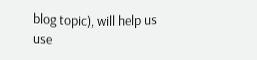blog topic), will help us use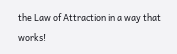the Law of Attraction in a way that works!